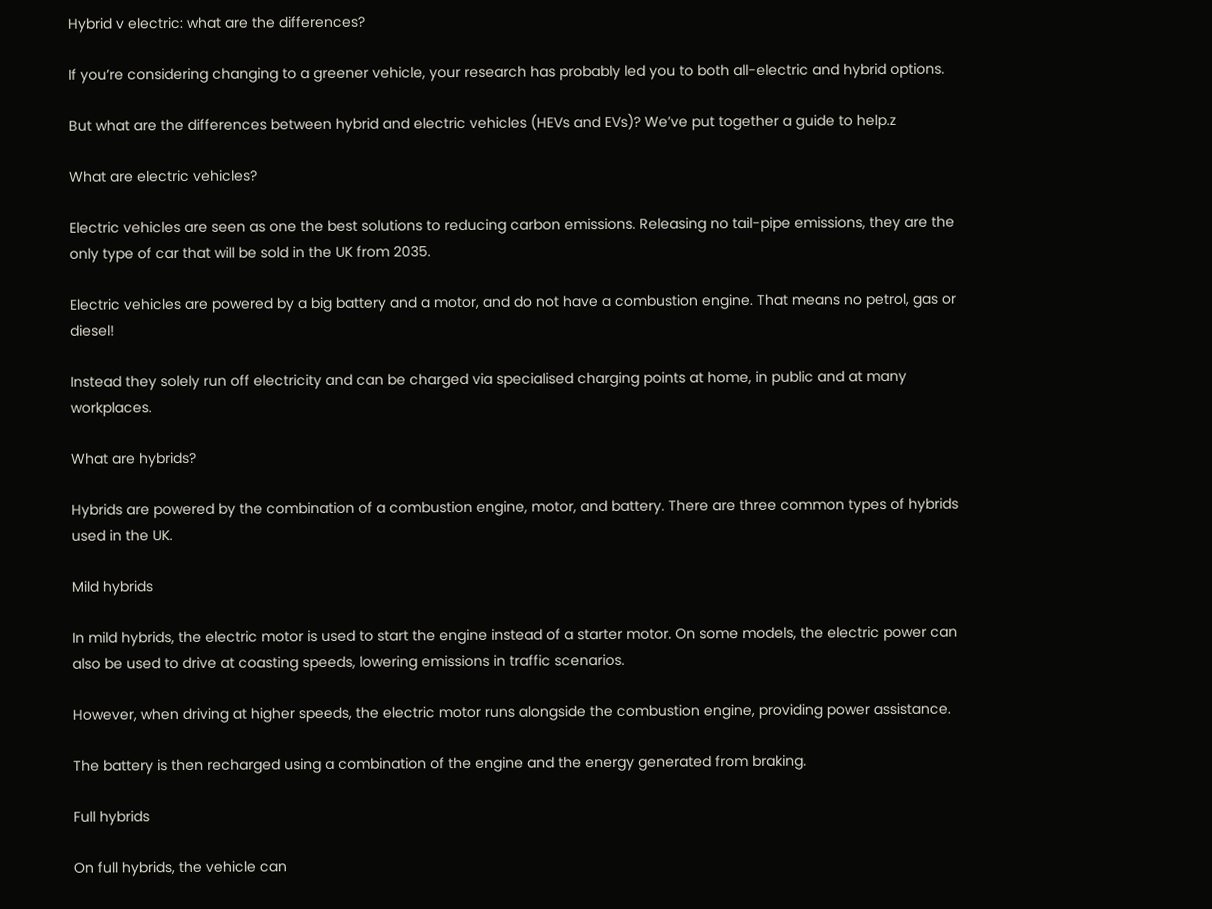Hybrid v electric: what are the differences?

If you’re considering changing to a greener vehicle, your research has probably led you to both all-electric and hybrid options.

But what are the differences between hybrid and electric vehicles (HEVs and EVs)? We’ve put together a guide to help.z

What are electric vehicles?

Electric vehicles are seen as one the best solutions to reducing carbon emissions. Releasing no tail-pipe emissions, they are the only type of car that will be sold in the UK from 2035.

Electric vehicles are powered by a big battery and a motor, and do not have a combustion engine. That means no petrol, gas or diesel!

Instead they solely run off electricity and can be charged via specialised charging points at home, in public and at many workplaces.

What are hybrids?

Hybrids are powered by the combination of a combustion engine, motor, and battery. There are three common types of hybrids used in the UK.

Mild hybrids

In mild hybrids, the electric motor is used to start the engine instead of a starter motor. On some models, the electric power can also be used to drive at coasting speeds, lowering emissions in traffic scenarios.

However, when driving at higher speeds, the electric motor runs alongside the combustion engine, providing power assistance.

The battery is then recharged using a combination of the engine and the energy generated from braking.

Full hybrids

On full hybrids, the vehicle can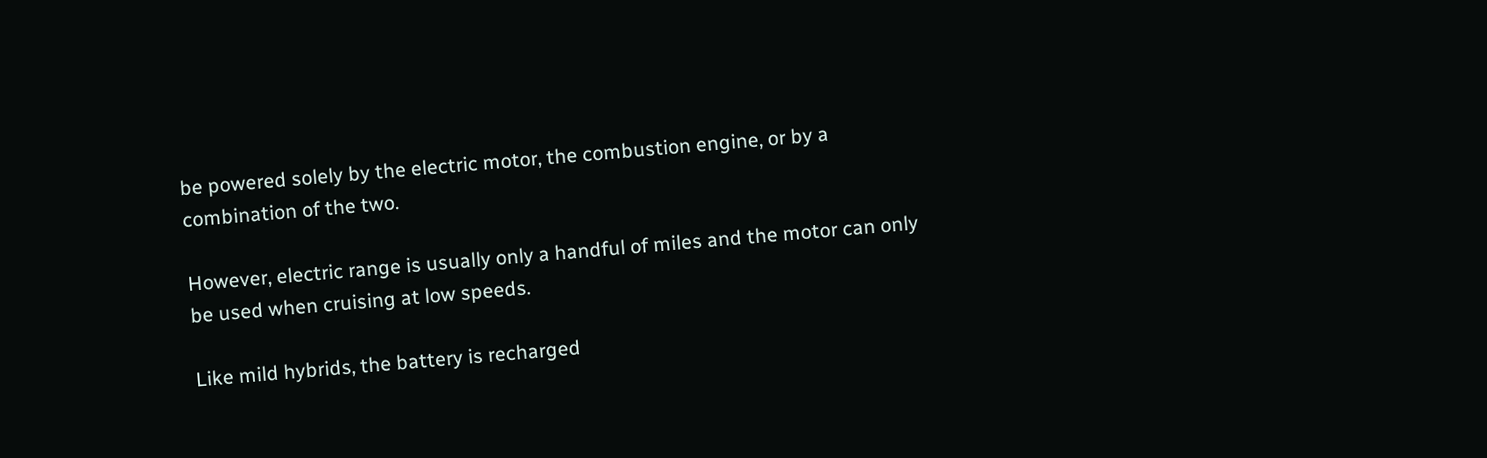be powered solely by the electric motor, the combustion engine, or by a combination of the two.

However, electric range is usually only a handful of miles and the motor can only be used when cruising at low speeds.

Like mild hybrids, the battery is recharged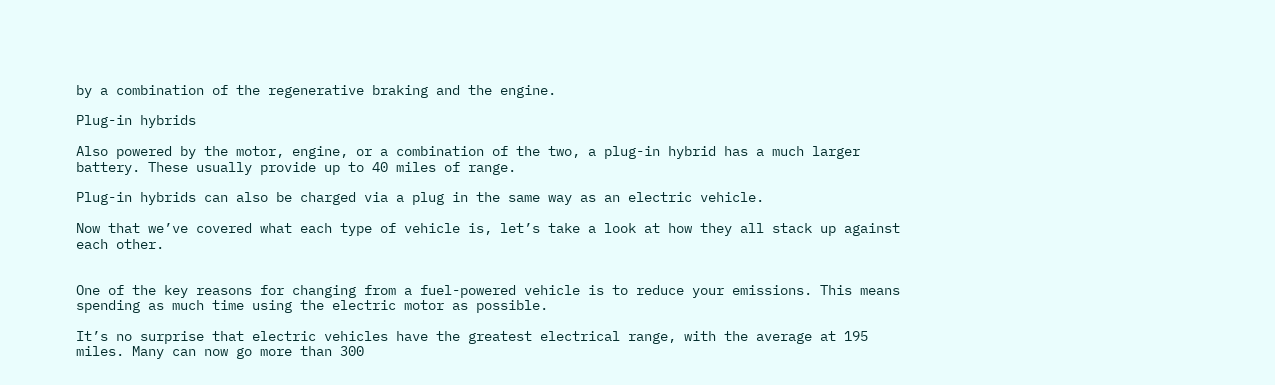by a combination of the regenerative braking and the engine.

Plug-in hybrids

Also powered by the motor, engine, or a combination of the two, a plug-in hybrid has a much larger battery. These usually provide up to 40 miles of range.

Plug-in hybrids can also be charged via a plug in the same way as an electric vehicle.

Now that we’ve covered what each type of vehicle is, let’s take a look at how they all stack up against each other.


One of the key reasons for changing from a fuel-powered vehicle is to reduce your emissions. This means spending as much time using the electric motor as possible.

It’s no surprise that electric vehicles have the greatest electrical range, with the average at 195 miles. Many can now go more than 300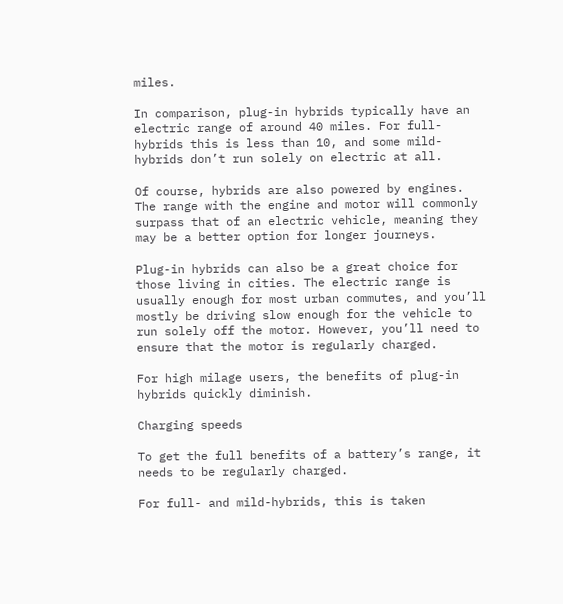miles.

In comparison, plug-in hybrids typically have an electric range of around 40 miles. For full-hybrids this is less than 10, and some mild-hybrids don’t run solely on electric at all.

Of course, hybrids are also powered by engines. The range with the engine and motor will commonly surpass that of an electric vehicle, meaning they may be a better option for longer journeys.

Plug-in hybrids can also be a great choice for those living in cities. The electric range is usually enough for most urban commutes, and you’ll mostly be driving slow enough for the vehicle to run solely off the motor. However, you’ll need to ensure that the motor is regularly charged.

For high milage users, the benefits of plug-in hybrids quickly diminish.

Charging speeds

To get the full benefits of a battery’s range, it needs to be regularly charged.

For full- and mild-hybrids, this is taken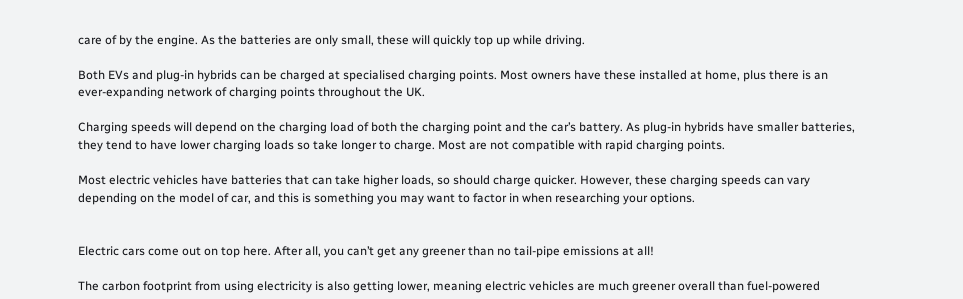care of by the engine. As the batteries are only small, these will quickly top up while driving.

Both EVs and plug-in hybrids can be charged at specialised charging points. Most owners have these installed at home, plus there is an ever-expanding network of charging points throughout the UK.

Charging speeds will depend on the charging load of both the charging point and the car’s battery. As plug-in hybrids have smaller batteries, they tend to have lower charging loads so take longer to charge. Most are not compatible with rapid charging points.

Most electric vehicles have batteries that can take higher loads, so should charge quicker. However, these charging speeds can vary depending on the model of car, and this is something you may want to factor in when researching your options.


Electric cars come out on top here. After all, you can’t get any greener than no tail-pipe emissions at all!

The carbon footprint from using electricity is also getting lower, meaning electric vehicles are much greener overall than fuel-powered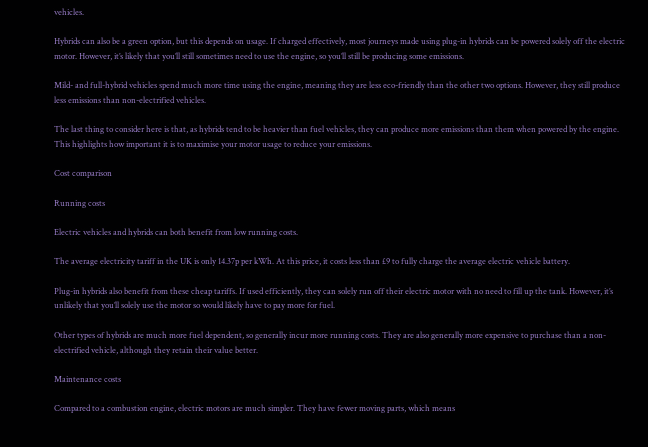vehicles.

Hybrids can also be a green option, but this depends on usage. If charged effectively, most journeys made using plug-in hybrids can be powered solely off the electric motor. However, it’s likely that you’ll still sometimes need to use the engine, so you’ll still be producing some emissions.

Mild- and full-hybrid vehicles spend much more time using the engine, meaning they are less eco-friendly than the other two options. However, they still produce less emissions than non-electrified vehicles.

The last thing to consider here is that, as hybrids tend to be heavier than fuel vehicles, they can produce more emissions than them when powered by the engine. This highlights how important it is to maximise your motor usage to reduce your emissions.

Cost comparison

Running costs

Electric vehicles and hybrids can both benefit from low running costs.

The average electricity tariff in the UK is only 14.37p per kWh. At this price, it costs less than £9 to fully charge the average electric vehicle battery.

Plug-in hybrids also benefit from these cheap tariffs. If used efficiently, they can solely run off their electric motor with no need to fill up the tank. However, it’s unlikely that you’ll solely use the motor so would likely have to pay more for fuel.

Other types of hybrids are much more fuel dependent, so generally incur more running costs. They are also generally more expensive to purchase than a non-electrified vehicle, although they retain their value better.

Maintenance costs

Compared to a combustion engine, electric motors are much simpler. They have fewer moving parts, which means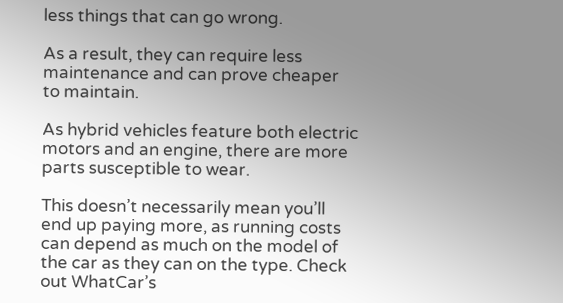less things that can go wrong.

As a result, they can require less maintenance and can prove cheaper to maintain.

As hybrid vehicles feature both electric motors and an engine, there are more parts susceptible to wear.

This doesn’t necessarily mean you’ll end up paying more, as running costs can depend as much on the model of the car as they can on the type. Check out WhatCar’s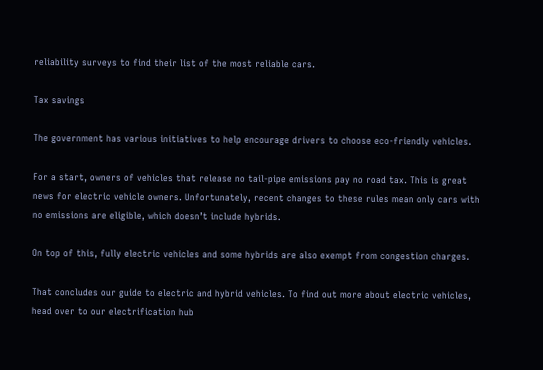reliability surveys to find their list of the most reliable cars.

Tax savings

The government has various initiatives to help encourage drivers to choose eco-friendly vehicles.

For a start, owners of vehicles that release no tail-pipe emissions pay no road tax. This is great news for electric vehicle owners. Unfortunately, recent changes to these rules mean only cars with no emissions are eligible, which doesn’t include hybrids.

On top of this, fully electric vehicles and some hybrids are also exempt from congestion charges.

That concludes our guide to electric and hybrid vehicles. To find out more about electric vehicles, head over to our electrification hub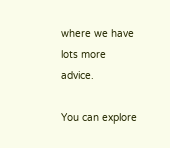where we have lots more advice.

You can explore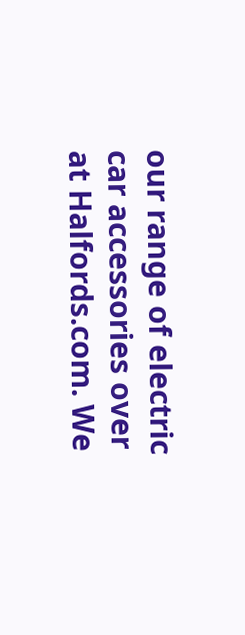our range of electric car accessories over at Halfords.com. We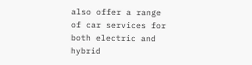also offer a range of car services for both electric and hybrid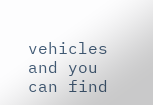vehicles and you can find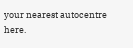your nearest autocentre here.